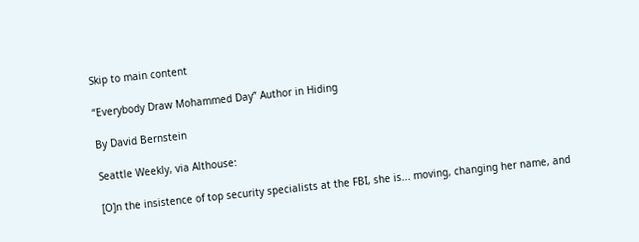Skip to main content

“Everybody Draw Mohammed Day” Author in Hiding

By David Bernstein

Seattle Weekly, via Althouse:

[O]n the insistence of top security specialists at the FBI, she is... moving, changing her name, and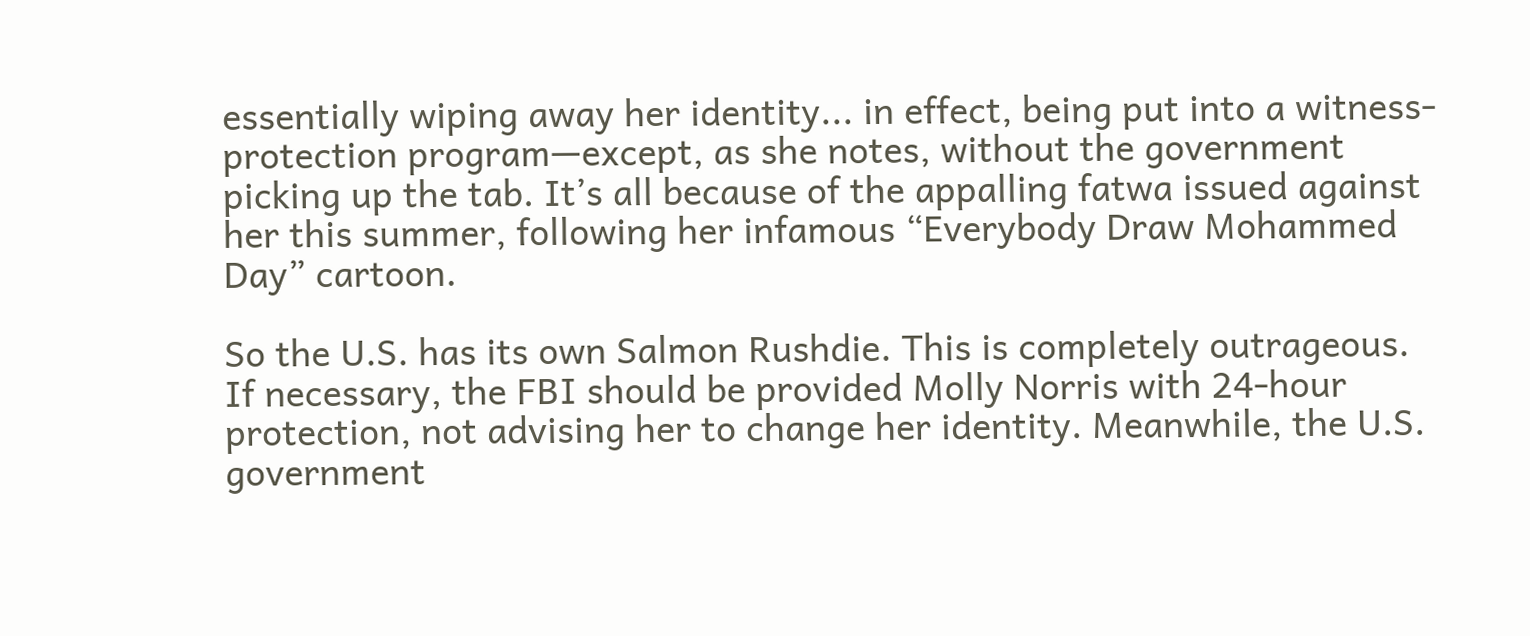essentially wiping away her identity... in effect, being put into a witness-protection program—except, as she notes, without the government picking up the tab. It’s all because of the appalling fatwa issued against her this summer, following her infamous “Everybody Draw Mohammed Day” cartoon.

So the U.S. has its own Salmon Rushdie. This is completely outrageous. If necessary, the FBI should be provided Molly Norris with 24-hour protection, not advising her to change her identity. Meanwhile, the U.S. government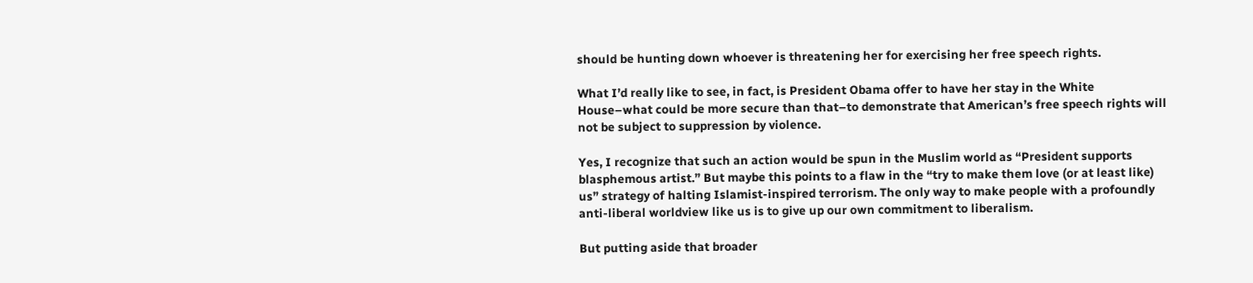should be hunting down whoever is threatening her for exercising her free speech rights.

What I’d really like to see, in fact, is President Obama offer to have her stay in the White House–what could be more secure than that–to demonstrate that American’s free speech rights will not be subject to suppression by violence.

Yes, I recognize that such an action would be spun in the Muslim world as “President supports blasphemous artist.” But maybe this points to a flaw in the “try to make them love (or at least like) us” strategy of halting Islamist-inspired terrorism. The only way to make people with a profoundly anti-liberal worldview like us is to give up our own commitment to liberalism.

But putting aside that broader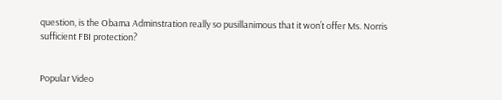question, is the Obama Adminstration really so pusillanimous that it won’t offer Ms. Norris sufficient FBI protection?


Popular Video